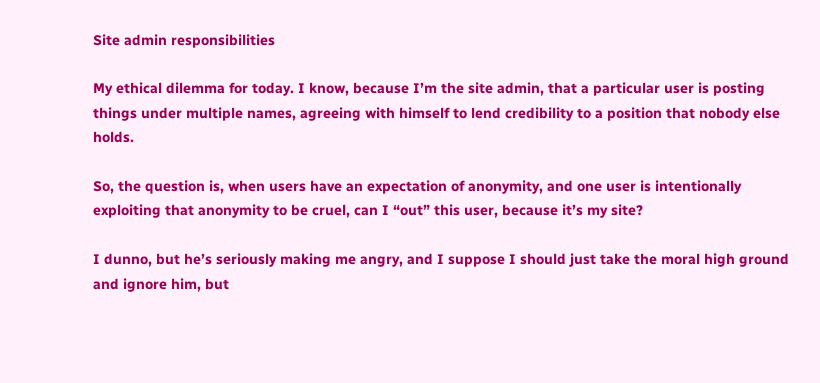Site admin responsibilities

My ethical dilemma for today. I know, because I’m the site admin, that a particular user is posting things under multiple names, agreeing with himself to lend credibility to a position that nobody else holds.

So, the question is, when users have an expectation of anonymity, and one user is intentionally exploiting that anonymity to be cruel, can I “out” this user, because it’s my site?

I dunno, but he’s seriously making me angry, and I suppose I should just take the moral high ground and ignore him, but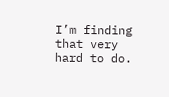I’m finding that very hard to do.